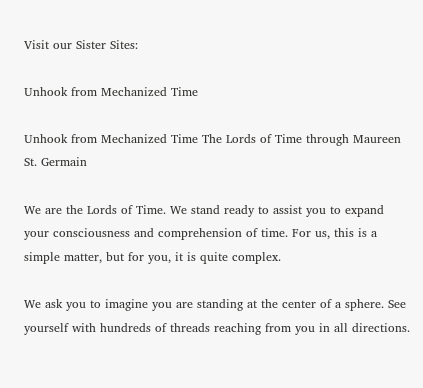Visit our Sister Sites:

Unhook from Mechanized Time

Unhook from Mechanized Time The Lords of Time through Maureen St. Germain

We are the Lords of Time. We stand ready to assist you to expand your consciousness and comprehension of time. For us, this is a simple matter, but for you, it is quite complex.

We ask you to imagine you are standing at the center of a sphere. See yourself with hundreds of threads reaching from you in all directions.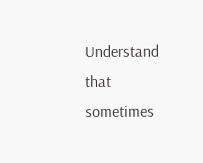Understand that sometimes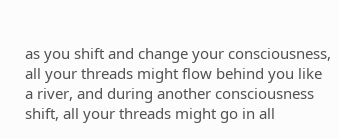as you shift and change your consciousness, all your threads might flow behind you like a river, and during another consciousness shift, all your threads might go in all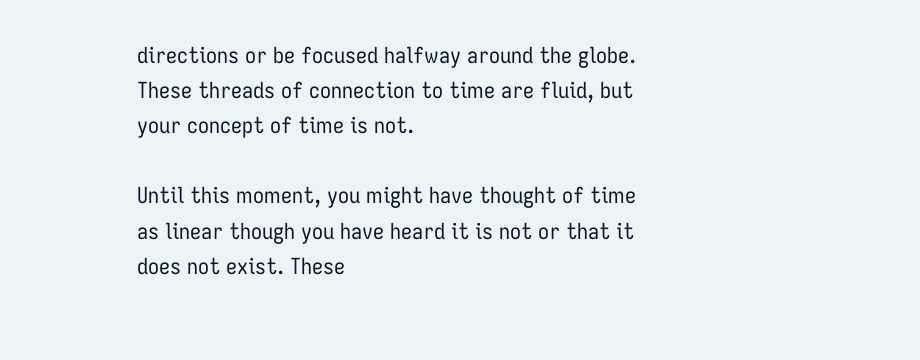directions or be focused halfway around the globe. These threads of connection to time are fluid, but your concept of time is not.

Until this moment, you might have thought of time as linear though you have heard it is not or that it does not exist. These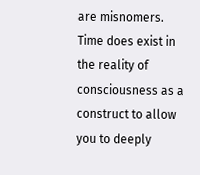are misnomers. Time does exist in the reality of consciousness as a construct to allow you to deeply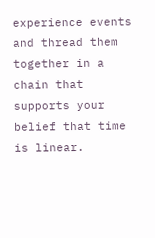experience events and thread them together in a chain that supports your belief that time is linear.